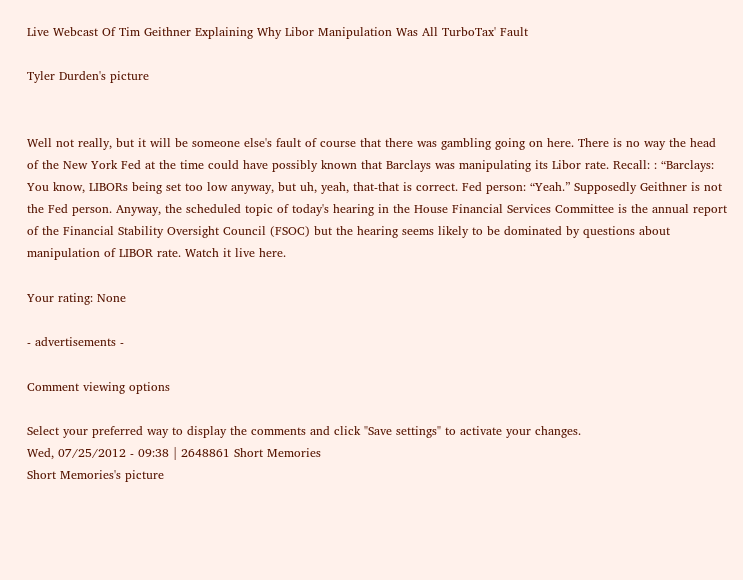Live Webcast Of Tim Geithner Explaining Why Libor Manipulation Was All TurboTax' Fault

Tyler Durden's picture


Well not really, but it will be someone else's fault of course that there was gambling going on here. There is no way the head of the New York Fed at the time could have possibly known that Barclays was manipulating its Libor rate. Recall: : “Barclays: You know, LIBORs being set too low anyway, but uh, yeah, that-that is correct. Fed person: “Yeah.” Supposedly Geithner is not the Fed person. Anyway, the scheduled topic of today's hearing in the House Financial Services Committee is the annual report of the Financial Stability Oversight Council (FSOC) but the hearing seems likely to be dominated by questions about manipulation of LIBOR rate. Watch it live here.

Your rating: None

- advertisements -

Comment viewing options

Select your preferred way to display the comments and click "Save settings" to activate your changes.
Wed, 07/25/2012 - 09:38 | 2648861 Short Memories
Short Memories's picture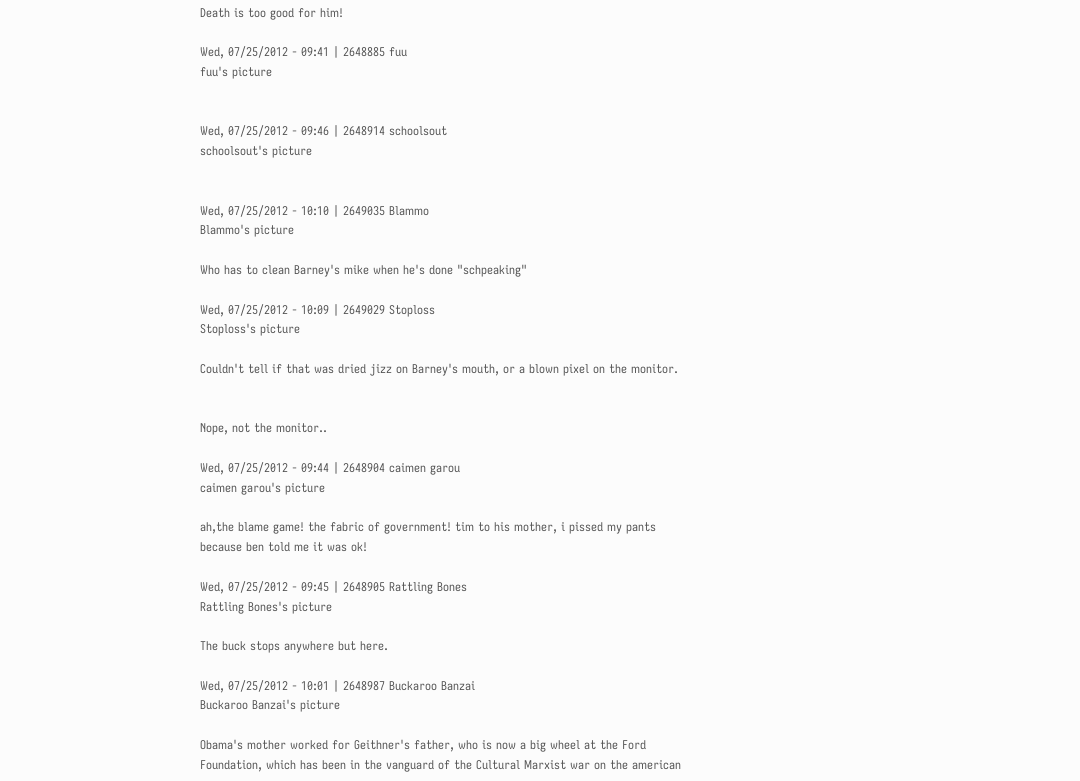Death is too good for him!

Wed, 07/25/2012 - 09:41 | 2648885 fuu
fuu's picture


Wed, 07/25/2012 - 09:46 | 2648914 schoolsout
schoolsout's picture


Wed, 07/25/2012 - 10:10 | 2649035 Blammo
Blammo's picture

Who has to clean Barney's mike when he's done "schpeaking"

Wed, 07/25/2012 - 10:09 | 2649029 Stoploss
Stoploss's picture

Couldn't tell if that was dried jizz on Barney's mouth, or a blown pixel on the monitor.


Nope, not the monitor..

Wed, 07/25/2012 - 09:44 | 2648904 caimen garou
caimen garou's picture

ah,the blame game! the fabric of government! tim to his mother, i pissed my pants because ben told me it was ok!

Wed, 07/25/2012 - 09:45 | 2648905 Rattling Bones
Rattling Bones's picture

The buck stops anywhere but here.

Wed, 07/25/2012 - 10:01 | 2648987 Buckaroo Banzai
Buckaroo Banzai's picture

Obama's mother worked for Geithner's father, who is now a big wheel at the Ford Foundation, which has been in the vanguard of the Cultural Marxist war on the american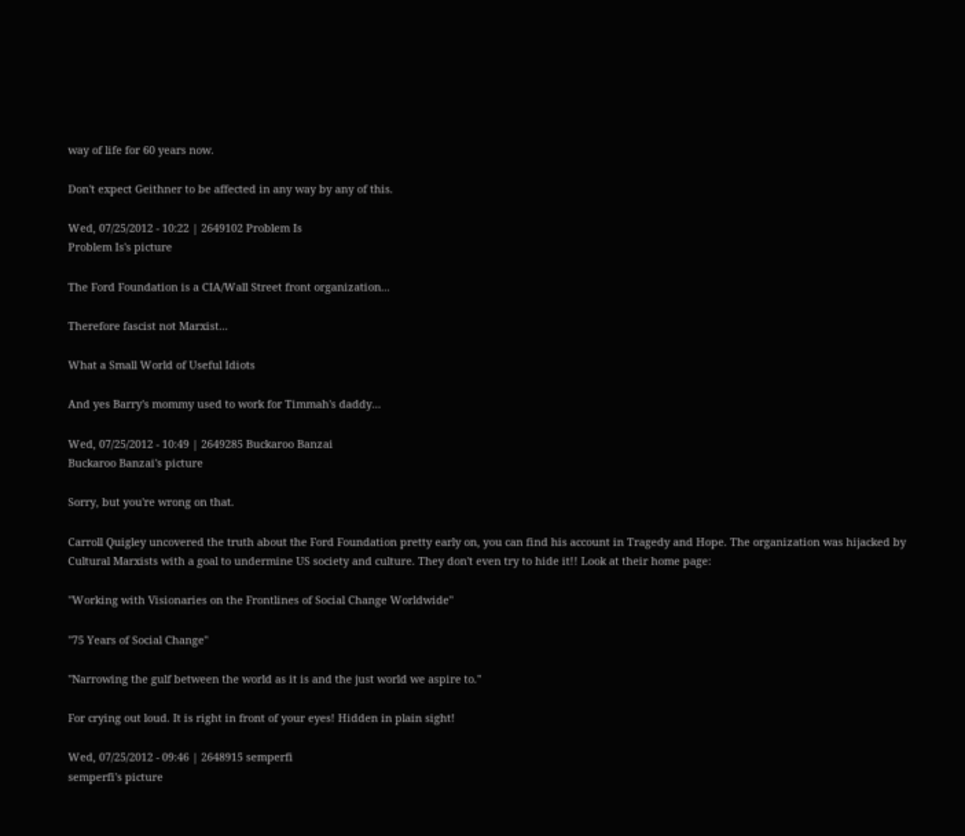way of life for 60 years now.

Don't expect Geithner to be affected in any way by any of this.

Wed, 07/25/2012 - 10:22 | 2649102 Problem Is
Problem Is's picture

The Ford Foundation is a CIA/Wall Street front organization...

Therefore fascist not Marxist...

What a Small World of Useful Idiots

And yes Barry's mommy used to work for Timmah's daddy...

Wed, 07/25/2012 - 10:49 | 2649285 Buckaroo Banzai
Buckaroo Banzai's picture

Sorry, but you're wrong on that.

Carroll Quigley uncovered the truth about the Ford Foundation pretty early on, you can find his account in Tragedy and Hope. The organization was hijacked by Cultural Marxists with a goal to undermine US society and culture. They don't even try to hide it!! Look at their home page:

"Working with Visionaries on the Frontlines of Social Change Worldwide"

"75 Years of Social Change"

"Narrowing the gulf between the world as it is and the just world we aspire to."

For crying out loud. It is right in front of your eyes! Hidden in plain sight!

Wed, 07/25/2012 - 09:46 | 2648915 semperfi
semperfi's picture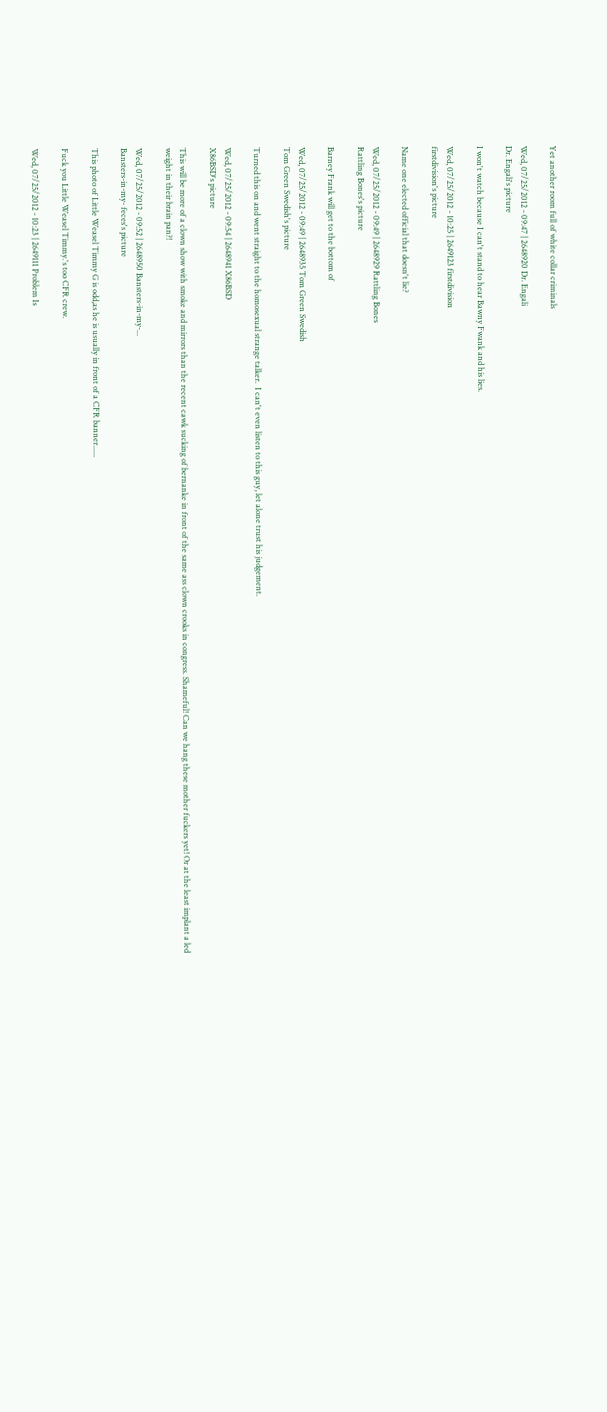Yet another room full of white collar criminals

Wed, 07/25/2012 - 09:47 | 2648920 Dr. Engali
Dr. Engali's picture

I won't watch because I can't stand to hear Bawny Fwank and his lies.

Wed, 07/25/2012 - 10:25 | 2649123 firstdivision
firstdivision's picture

Name one elected official that doesn't lie?

Wed, 07/25/2012 - 09:49 | 2648929 Rattling Bones
Rattling Bones's picture

Barney Frank will get to the bottom of

Wed, 07/25/2012 - 09:49 | 2648935 Tom Green Swedish
Tom Green Swedish's picture

Turned this on and went straight to the homosexual strange talker.  I can't even listen to this guy, let alone trust his judgement.

Wed, 07/25/2012 - 09:54 | 2648941 X86BSD
X86BSD's picture

This will be more of a clown show with smoke and mirrors than the recent cawk sucking of bernanke in front of the same ass clown crooks in congress. Shameful! Can we hang these mother fuckers yet! Or at the least implant a led weight in their brain pan?!

Wed, 07/25/2012 - 09:52 | 2648950 Bansters-in-my-...
Bansters-in-my- feces's picture

This photo of Little Weasel Timmy G is odd,as he is usually in front of a CFR banner......

Fuck you Little Weasel Timmy.'s too CFR crew.

Wed, 07/25/2012 - 10:23 | 2649111 Problem Is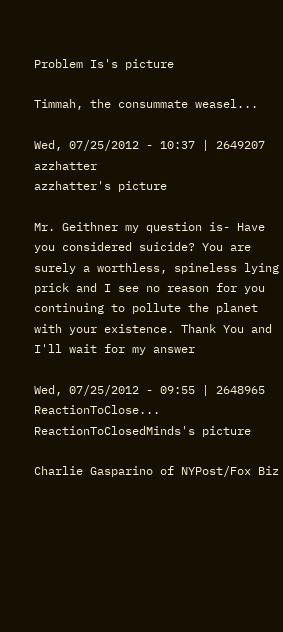Problem Is's picture

Timmah, the consummate weasel...

Wed, 07/25/2012 - 10:37 | 2649207 azzhatter
azzhatter's picture

Mr. Geithner my question is- Have you considered suicide? You are surely a worthless, spineless lying prick and I see no reason for you continuing to pollute the planet with your existence. Thank You and I'll wait for my answer

Wed, 07/25/2012 - 09:55 | 2648965 ReactionToClose...
ReactionToClosedMinds's picture

Charlie Gasparino of NYPost/Fox Biz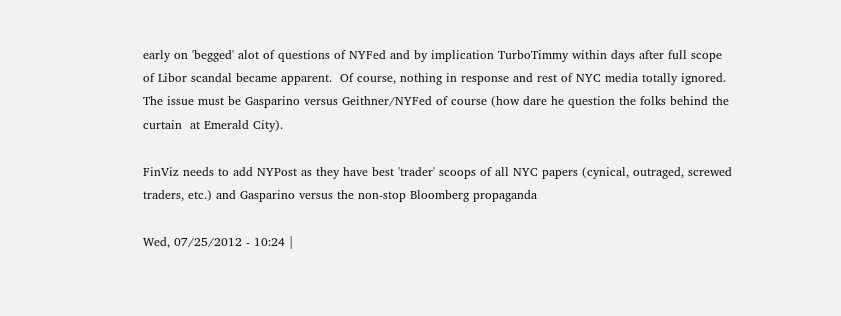early on 'begged' alot of questions of NYFed and by implication TurboTimmy within days after full scope of Libor scandal became apparent.  Of course, nothing in response and rest of NYC media totally ignored.  The issue must be Gasparino versus Geithner/NYFed of course (how dare he question the folks behind the curtain  at Emerald City).

FinViz needs to add NYPost as they have best 'trader' scoops of all NYC papers (cynical, outraged, screwed traders, etc.) and Gasparino versus the non-stop Bloomberg propaganda

Wed, 07/25/2012 - 10:24 |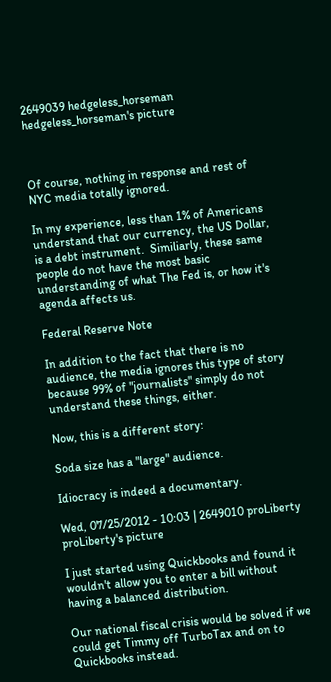2649039 hedgeless_horseman
hedgeless_horseman's picture



Of course, nothing in response and rest of NYC media totally ignored.

In my experience, less than 1% of Americans understand that our currency, the US Dollar, is a debt instrument.  Similiarly, these same people do not have the most basic understanding of what The Fed is, or how it's agenda affects us.

Federal Reserve Note

In addition to the fact that there is no audience, the media ignores this type of story because 99% of "journalists" simply do not understand these things, either.

Now, this is a different story:

Soda size has a "large" audience.

Idiocracy is indeed a documentary.

Wed, 07/25/2012 - 10:03 | 2649010 proLiberty
proLiberty's picture

I just started using Quickbooks and found it wouldn't allow you to enter a bill without having a balanced distribution.

Our national fiscal crisis would be solved if we could get Timmy off TurboTax and on to Quickbooks instead.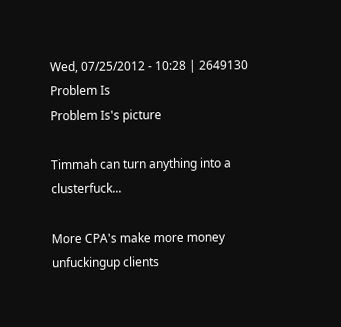Wed, 07/25/2012 - 10:28 | 2649130 Problem Is
Problem Is's picture

Timmah can turn anything into a clusterfuck...

More CPA's make more money unfuckingup clients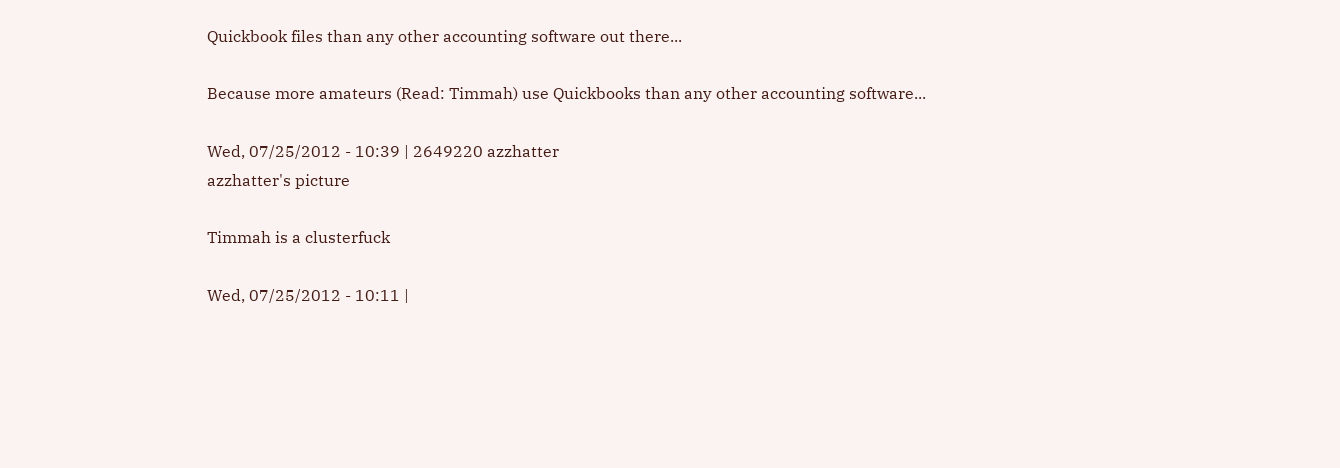Quickbook files than any other accounting software out there...

Because more amateurs (Read: Timmah) use Quickbooks than any other accounting software...

Wed, 07/25/2012 - 10:39 | 2649220 azzhatter
azzhatter's picture

Timmah is a clusterfuck

Wed, 07/25/2012 - 10:11 |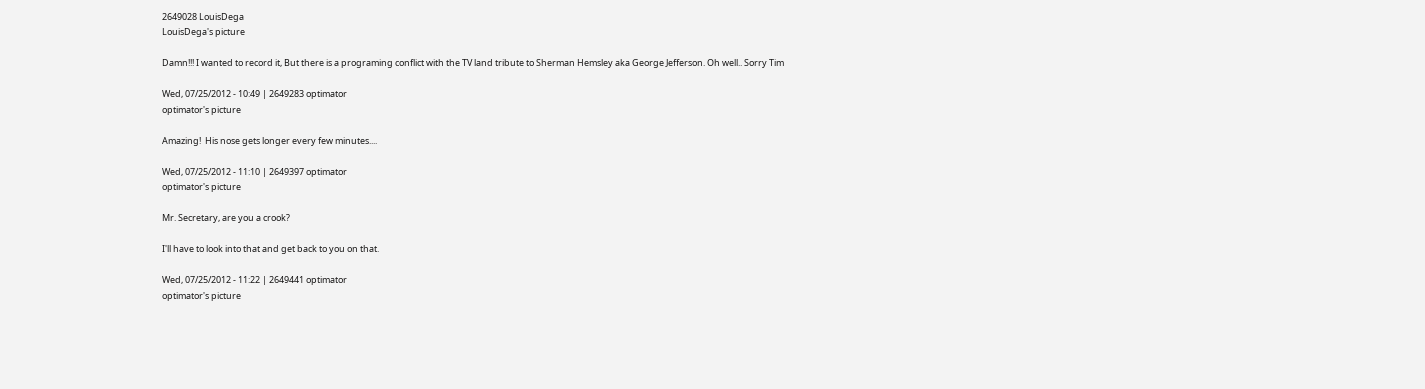2649028 LouisDega
LouisDega's picture

Damn!!! I wanted to record it, But there is a programing conflict with the TV land tribute to Sherman Hemsley aka George Jefferson. Oh well.. Sorry Tim

Wed, 07/25/2012 - 10:49 | 2649283 optimator
optimator's picture

Amazing!  His nose gets longer every few minutes....

Wed, 07/25/2012 - 11:10 | 2649397 optimator
optimator's picture

Mr. Secretary, are you a crook?

I'll have to look into that and get back to you on that.

Wed, 07/25/2012 - 11:22 | 2649441 optimator
optimator's picture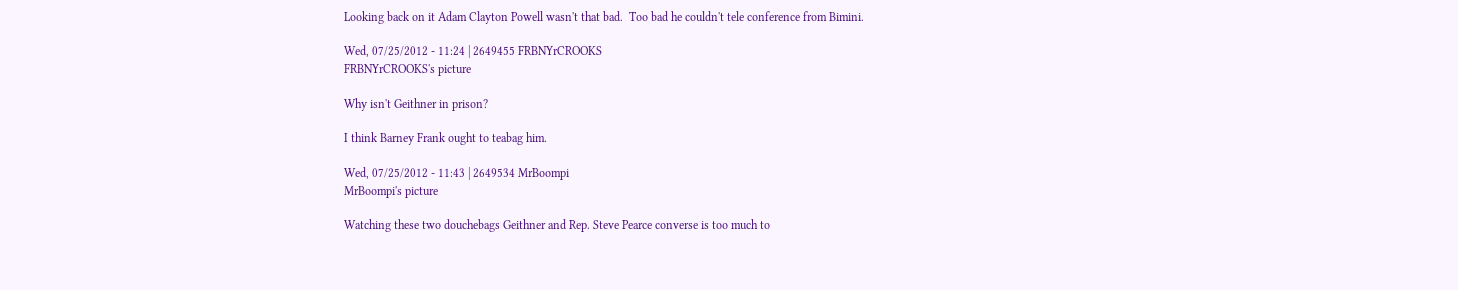Looking back on it Adam Clayton Powell wasn't that bad.  Too bad he couldn't tele conference from Bimini.

Wed, 07/25/2012 - 11:24 | 2649455 FRBNYrCROOKS
FRBNYrCROOKS's picture

Why isn't Geithner in prison?

I think Barney Frank ought to teabag him.

Wed, 07/25/2012 - 11:43 | 2649534 MrBoompi
MrBoompi's picture

Watching these two douchebags Geithner and Rep. Steve Pearce converse is too much to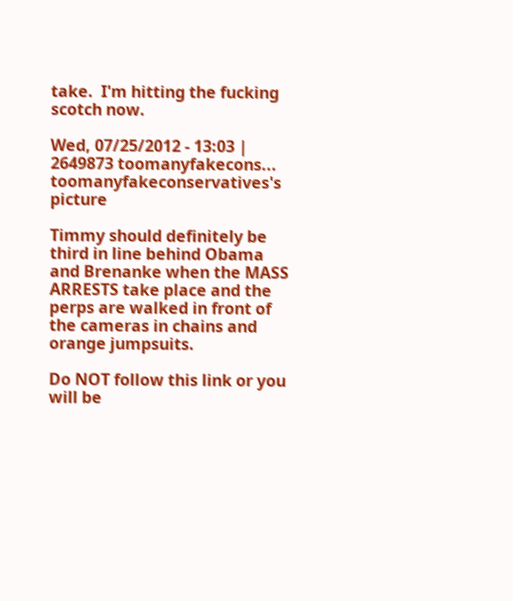take.  I'm hitting the fucking scotch now.

Wed, 07/25/2012 - 13:03 | 2649873 toomanyfakecons...
toomanyfakeconservatives's picture

Timmy should definitely be third in line behind Obama and Brenanke when the MASS ARRESTS take place and the perps are walked in front of the cameras in chains and orange jumpsuits.

Do NOT follow this link or you will be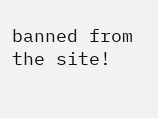banned from the site!